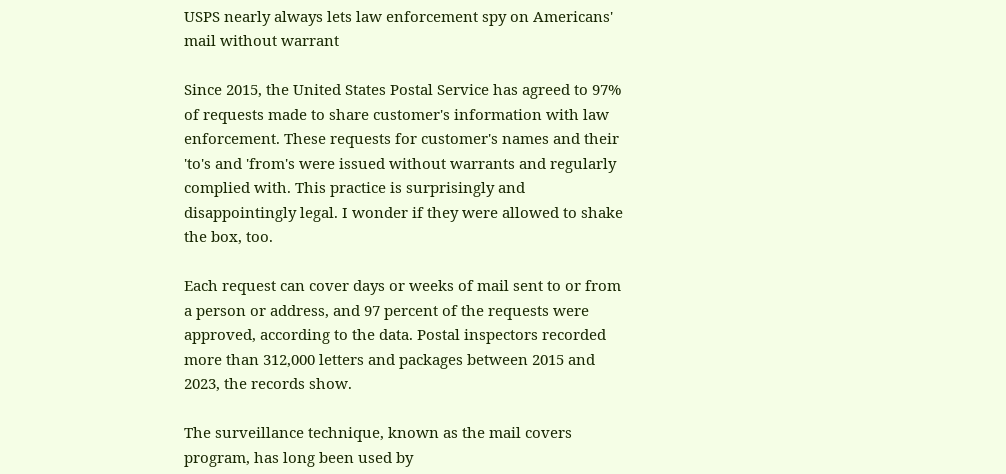USPS nearly always lets law enforcement spy on Americans' mail without warrant

Since 2015, the United States Postal Service has agreed to 97% of requests made to share customer's information with law enforcement. These requests for customer's names and their 'to's and 'from's were issued without warrants and regularly complied with. This practice is surprisingly and disappointingly legal. I wonder if they were allowed to shake the box, too.

Each request can cover days or weeks of mail sent to or from a person or address, and 97 percent of the requests were approved, according to the data. Postal inspectors recorded more than 312,000 letters and packages between 2015 and 2023, the records show.

The surveillance technique, known as the mail covers program, has long been used by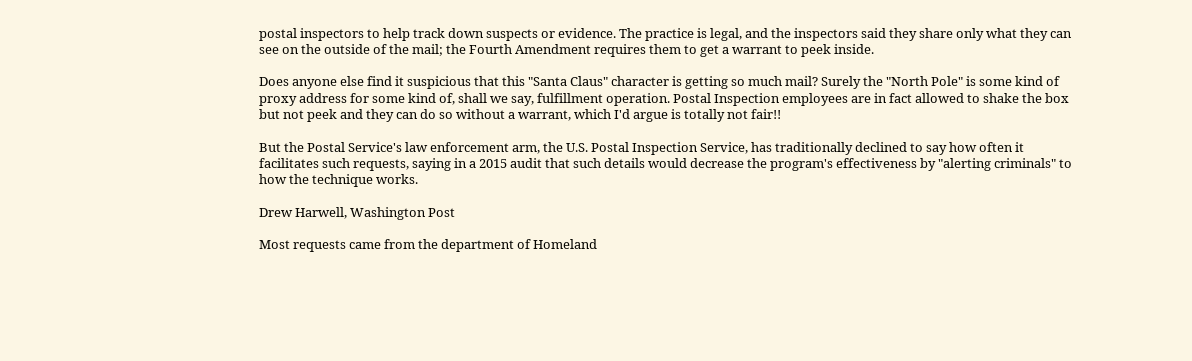postal inspectors to help track down suspects or evidence. The practice is legal, and the inspectors said they share only what they can see on the outside of the mail; the Fourth Amendment requires them to get a warrant to peek inside.

Does anyone else find it suspicious that this "Santa Claus" character is getting so much mail? Surely the "North Pole" is some kind of proxy address for some kind of, shall we say, fulfillment operation. Postal Inspection employees are in fact allowed to shake the box but not peek and they can do so without a warrant, which I'd argue is totally not fair!!

But the Postal Service's law enforcement arm, the U.S. Postal Inspection Service, has traditionally declined to say how often it facilitates such requests, saying in a 2015 audit that such details would decrease the program's effectiveness by "alerting criminals" to how the technique works.

Drew Harwell, Washington Post

Most requests came from the department of Homeland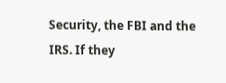Security, the FBI and the IRS. If they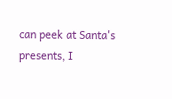can peek at Santa's presents, I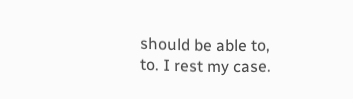should be able to, to. I rest my case.